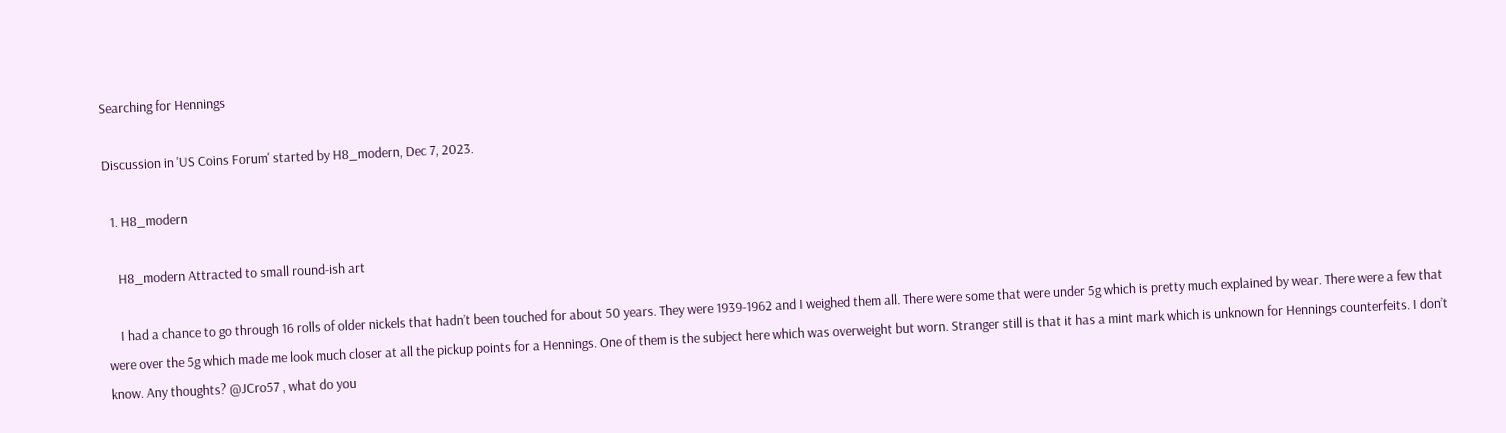Searching for Hennings

Discussion in 'US Coins Forum' started by H8_modern, Dec 7, 2023.

  1. H8_modern

    H8_modern Attracted to small round-ish art

    I had a chance to go through 16 rolls of older nickels that hadn’t been touched for about 50 years. They were 1939-1962 and I weighed them all. There were some that were under 5g which is pretty much explained by wear. There were a few that were over the 5g which made me look much closer at all the pickup points for a Hennings. One of them is the subject here which was overweight but worn. Stranger still is that it has a mint mark which is unknown for Hennings counterfeits. I don’t know. Any thoughts? @JCro57 , what do you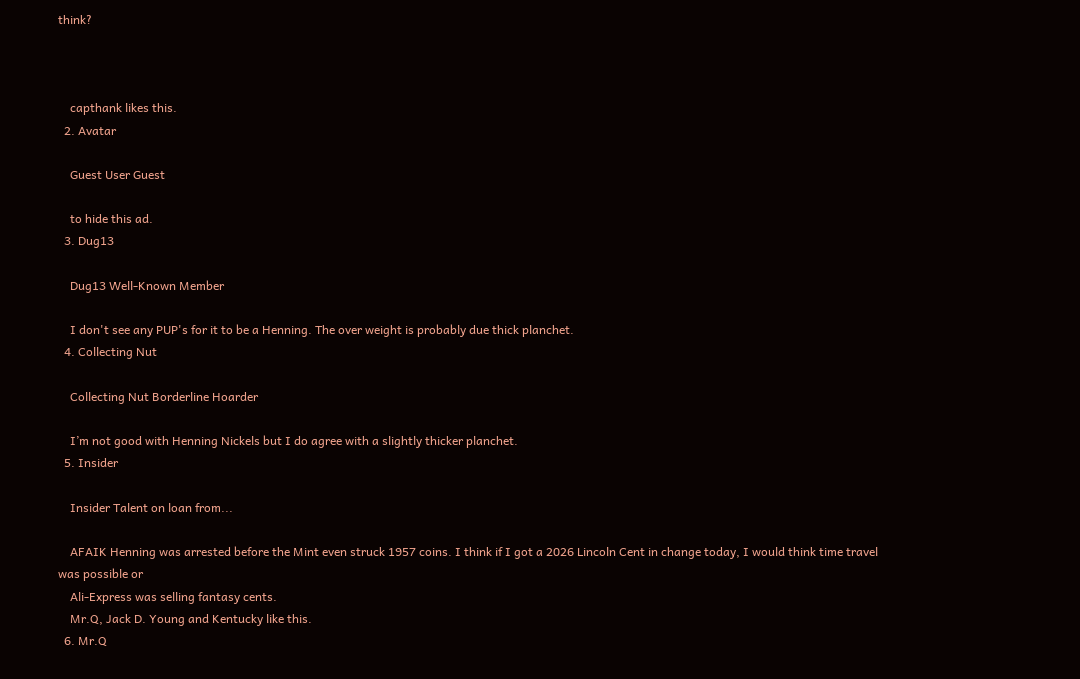think?



    capthank likes this.
  2. Avatar

    Guest User Guest

    to hide this ad.
  3. Dug13

    Dug13 Well-Known Member

    I don't see any PUP's for it to be a Henning. The over weight is probably due thick planchet.
  4. Collecting Nut

    Collecting Nut Borderline Hoarder

    I’m not good with Henning Nickels but I do agree with a slightly thicker planchet.
  5. Insider

    Insider Talent on loan from...

    AFAIK Henning was arrested before the Mint even struck 1957 coins. I think if I got a 2026 Lincoln Cent in change today, I would think time travel was possible or
    Ali-Express was selling fantasy cents.
    Mr.Q, Jack D. Young and Kentucky like this.
  6. Mr.Q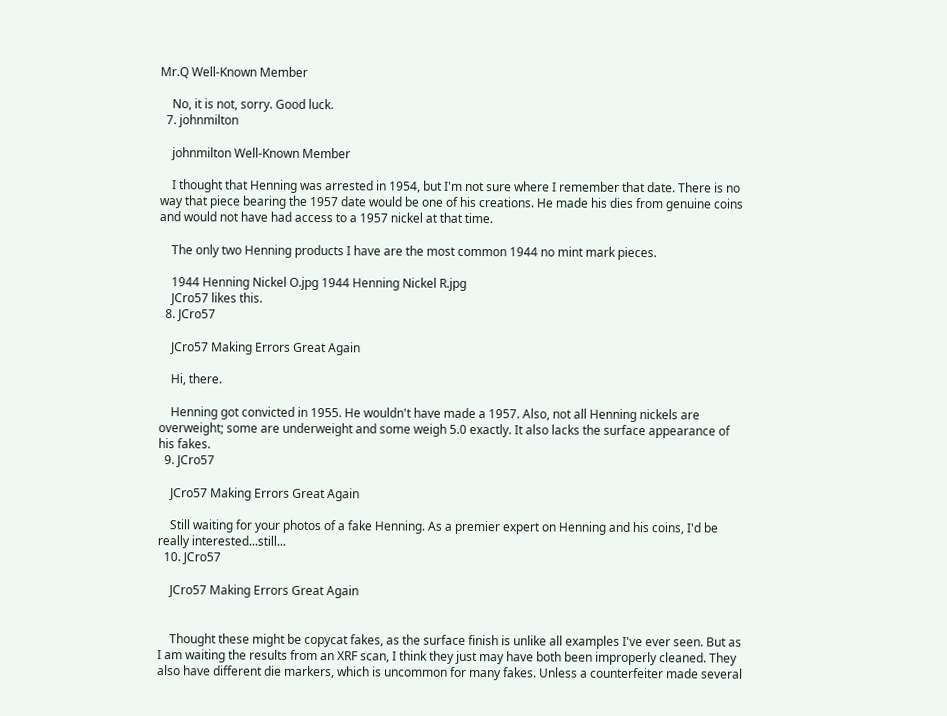Mr.Q Well-Known Member

    No, it is not, sorry. Good luck.
  7. johnmilton

    johnmilton Well-Known Member

    I thought that Henning was arrested in 1954, but I'm not sure where I remember that date. There is no way that piece bearing the 1957 date would be one of his creations. He made his dies from genuine coins and would not have had access to a 1957 nickel at that time.

    The only two Henning products I have are the most common 1944 no mint mark pieces.

    1944 Henning Nickel O.jpg 1944 Henning Nickel R.jpg
    JCro57 likes this.
  8. JCro57

    JCro57 Making Errors Great Again

    Hi, there.

    Henning got convicted in 1955. He wouldn't have made a 1957. Also, not all Henning nickels are overweight; some are underweight and some weigh 5.0 exactly. It also lacks the surface appearance of his fakes.
  9. JCro57

    JCro57 Making Errors Great Again

    Still waiting for your photos of a fake Henning. As a premier expert on Henning and his coins, I'd be really interested...still...
  10. JCro57

    JCro57 Making Errors Great Again


    Thought these might be copycat fakes, as the surface finish is unlike all examples I've ever seen. But as I am waiting the results from an XRF scan, I think they just may have both been improperly cleaned. They also have different die markers, which is uncommon for many fakes. Unless a counterfeiter made several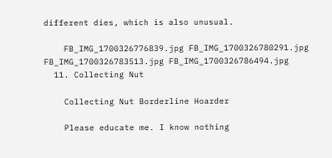different dies, which is also unusual.

    FB_IMG_1700326776839.jpg FB_IMG_1700326780291.jpg FB_IMG_1700326783513.jpg FB_IMG_1700326786494.jpg
  11. Collecting Nut

    Collecting Nut Borderline Hoarder

    Please educate me. I know nothing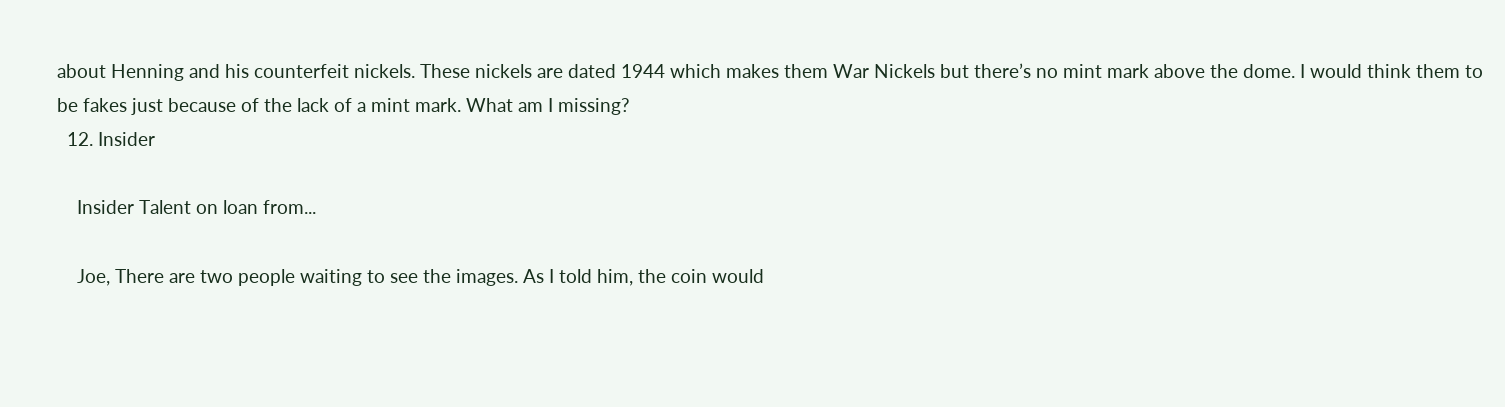about Henning and his counterfeit nickels. These nickels are dated 1944 which makes them War Nickels but there’s no mint mark above the dome. I would think them to be fakes just because of the lack of a mint mark. What am I missing?
  12. Insider

    Insider Talent on loan from...

    Joe, There are two people waiting to see the images. As I told him, the coin would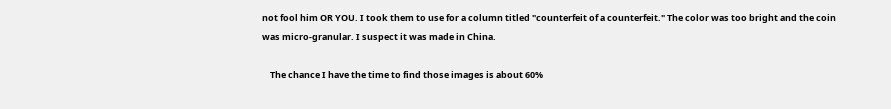not fool him OR YOU. I took them to use for a column titled "counterfeit of a counterfeit." The color was too bright and the coin was micro-granular. I suspect it was made in China.

    The chance I have the time to find those images is about 60%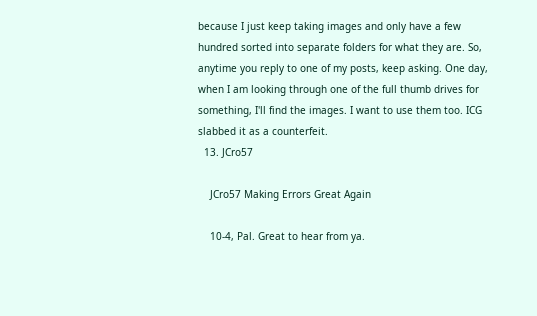because I just keep taking images and only have a few hundred sorted into separate folders for what they are. So, anytime you reply to one of my posts, keep asking. One day, when I am looking through one of the full thumb drives for something, I'll find the images. I want to use them too. ICG slabbed it as a counterfeit.
  13. JCro57

    JCro57 Making Errors Great Again

    10-4, Pal. Great to hear from ya.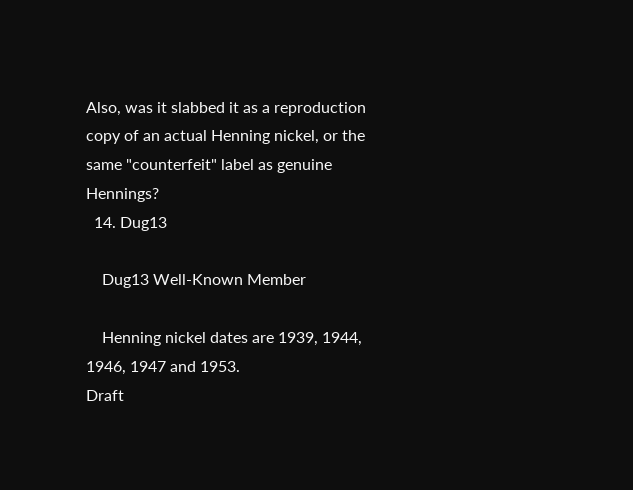Also, was it slabbed it as a reproduction copy of an actual Henning nickel, or the same "counterfeit" label as genuine Hennings?
  14. Dug13

    Dug13 Well-Known Member

    Henning nickel dates are 1939, 1944, 1946, 1947 and 1953.
Draft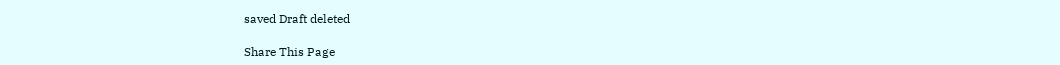saved Draft deleted

Share This Page